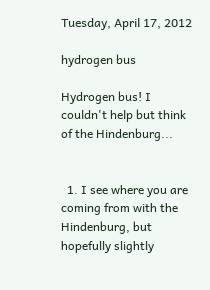Tuesday, April 17, 2012

hydrogen bus

Hydrogen bus! I couldn't help but think of the Hindenburg...


  1. I see where you are coming from with the Hindenburg, but hopefully slightly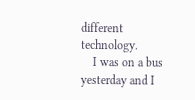different technology.
    I was on a bus yesterday and I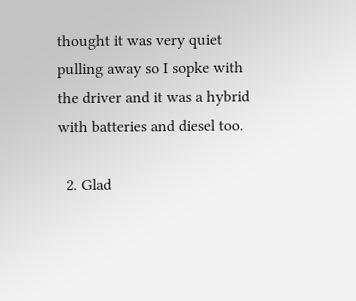thought it was very quiet pulling away so I sopke with the driver and it was a hybrid with batteries and diesel too.

  2. Glad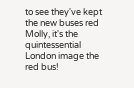to see they've kept the new buses red Molly, it's the quintessential London image the red bus!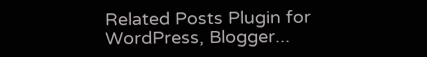Related Posts Plugin for WordPress, Blogger...